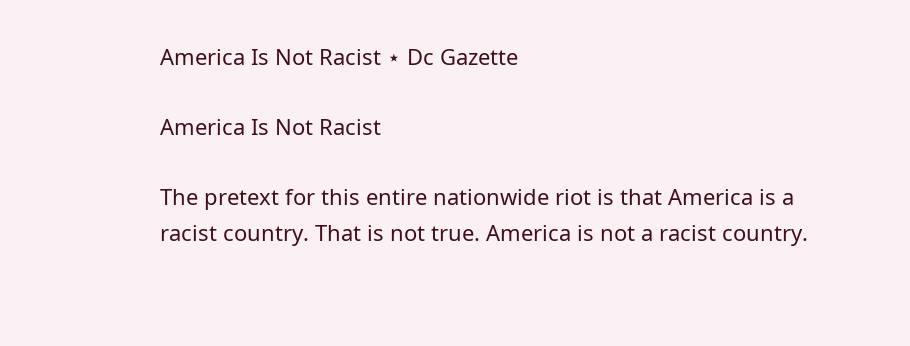America Is Not Racist ⋆ Dc Gazette

America Is Not Racist

The pretext for this entire nationwide riot is that America is a racist country. That is not true. America is not a racist country.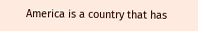America is a country that has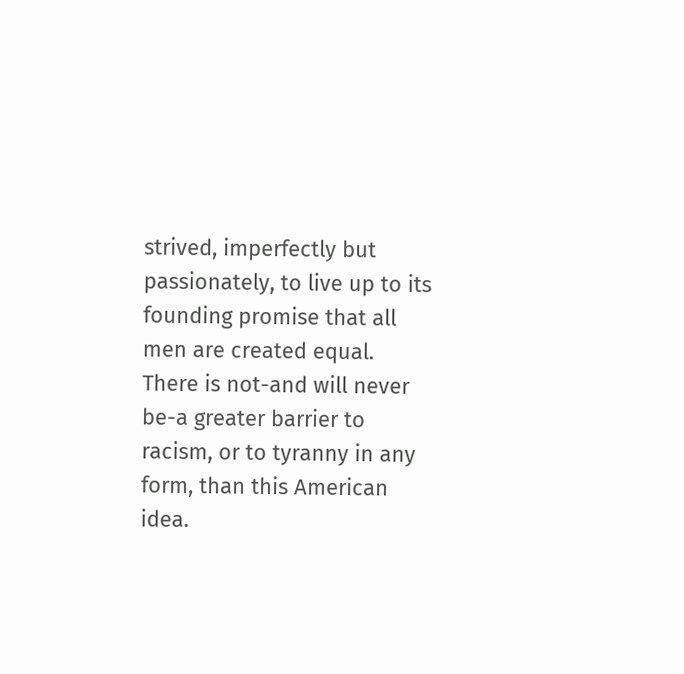strived, imperfectly but passionately, to live up to its founding promise that all men are created equal. There is not-and will never be-a greater barrier to racism, or to tyranny in any form, than this American idea.